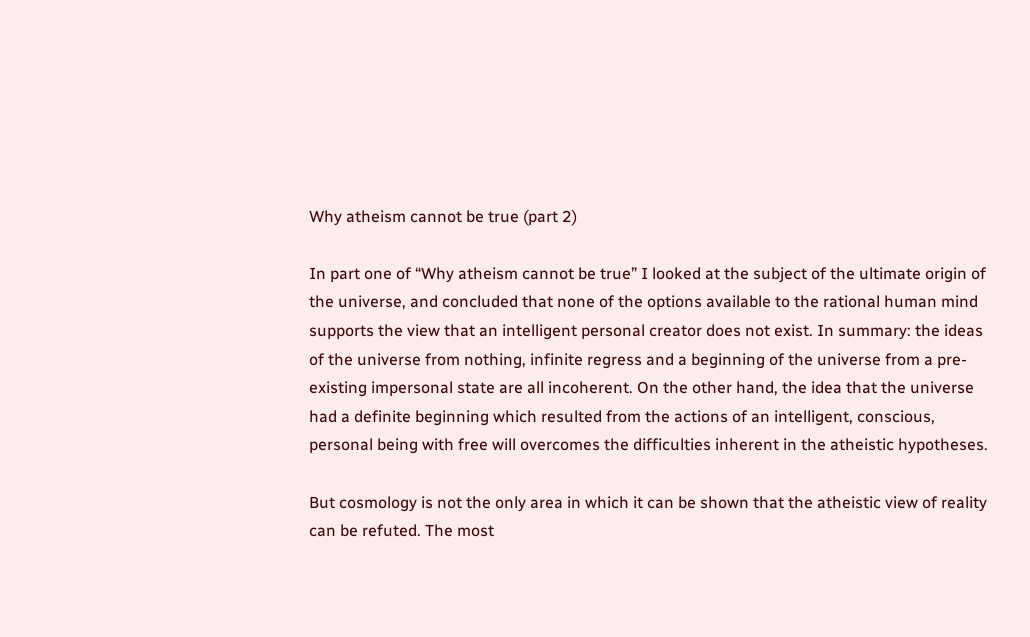Why atheism cannot be true (part 2)

In part one of “Why atheism cannot be true” I looked at the subject of the ultimate origin of the universe, and concluded that none of the options available to the rational human mind supports the view that an intelligent personal creator does not exist. In summary: the ideas of the universe from nothing, infinite regress and a beginning of the universe from a pre-existing impersonal state are all incoherent. On the other hand, the idea that the universe had a definite beginning which resulted from the actions of an intelligent, conscious, personal being with free will overcomes the difficulties inherent in the atheistic hypotheses.

But cosmology is not the only area in which it can be shown that the atheistic view of reality can be refuted. The most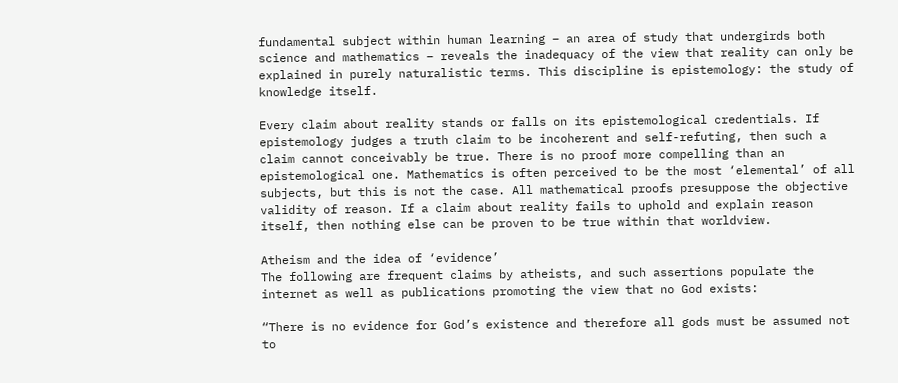fundamental subject within human learning – an area of study that undergirds both science and mathematics – reveals the inadequacy of the view that reality can only be explained in purely naturalistic terms. This discipline is epistemology: the study of knowledge itself.

Every claim about reality stands or falls on its epistemological credentials. If epistemology judges a truth claim to be incoherent and self-refuting, then such a claim cannot conceivably be true. There is no proof more compelling than an epistemological one. Mathematics is often perceived to be the most ‘elemental’ of all subjects, but this is not the case. All mathematical proofs presuppose the objective validity of reason. If a claim about reality fails to uphold and explain reason itself, then nothing else can be proven to be true within that worldview.

Atheism and the idea of ‘evidence’
The following are frequent claims by atheists, and such assertions populate the internet as well as publications promoting the view that no God exists:

“There is no evidence for God’s existence and therefore all gods must be assumed not to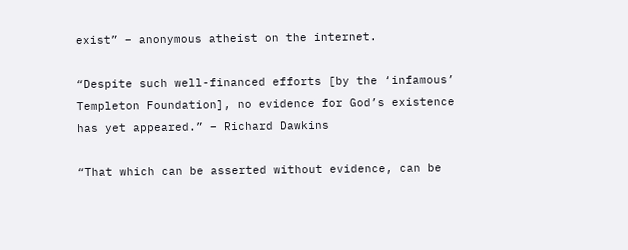exist” – anonymous atheist on the internet.

“Despite such well-financed efforts [by the ‘infamous’ Templeton Foundation], no evidence for God’s existence has yet appeared.” – Richard Dawkins

“That which can be asserted without evidence, can be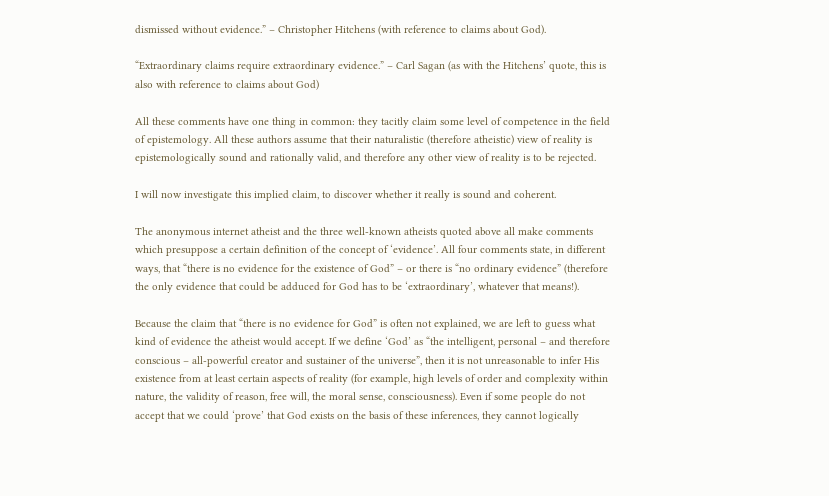dismissed without evidence.” – Christopher Hitchens (with reference to claims about God).

“Extraordinary claims require extraordinary evidence.” – Carl Sagan (as with the Hitchens’ quote, this is also with reference to claims about God)

All these comments have one thing in common: they tacitly claim some level of competence in the field of epistemology. All these authors assume that their naturalistic (therefore atheistic) view of reality is epistemologically sound and rationally valid, and therefore any other view of reality is to be rejected.

I will now investigate this implied claim, to discover whether it really is sound and coherent.

The anonymous internet atheist and the three well-known atheists quoted above all make comments which presuppose a certain definition of the concept of ‘evidence’. All four comments state, in different ways, that “there is no evidence for the existence of God” – or there is “no ordinary evidence” (therefore the only evidence that could be adduced for God has to be ‘extraordinary’, whatever that means!).

Because the claim that “there is no evidence for God” is often not explained, we are left to guess what kind of evidence the atheist would accept. If we define ‘God’ as “the intelligent, personal – and therefore conscious – all-powerful creator and sustainer of the universe”, then it is not unreasonable to infer His existence from at least certain aspects of reality (for example, high levels of order and complexity within nature, the validity of reason, free will, the moral sense, consciousness). Even if some people do not accept that we could ‘prove’ that God exists on the basis of these inferences, they cannot logically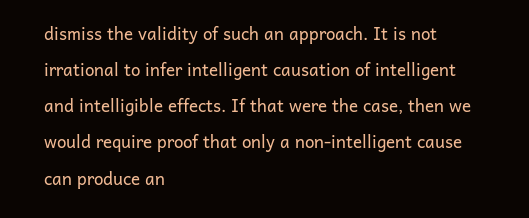dismiss the validity of such an approach. It is not irrational to infer intelligent causation of intelligent and intelligible effects. If that were the case, then we would require proof that only a non-intelligent cause can produce an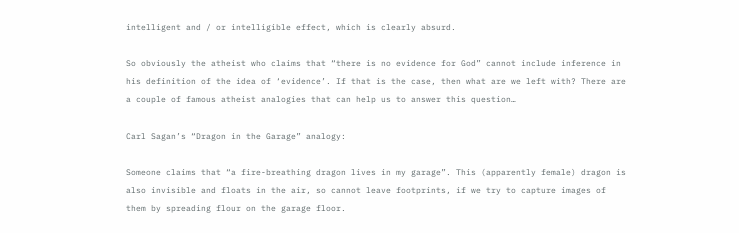intelligent and / or intelligible effect, which is clearly absurd.

So obviously the atheist who claims that “there is no evidence for God” cannot include inference in his definition of the idea of ‘evidence’. If that is the case, then what are we left with? There are a couple of famous atheist analogies that can help us to answer this question…

Carl Sagan’s “Dragon in the Garage” analogy:

Someone claims that “a fire-breathing dragon lives in my garage”. This (apparently female) dragon is also invisible and floats in the air, so cannot leave footprints, if we try to capture images of them by spreading flour on the garage floor.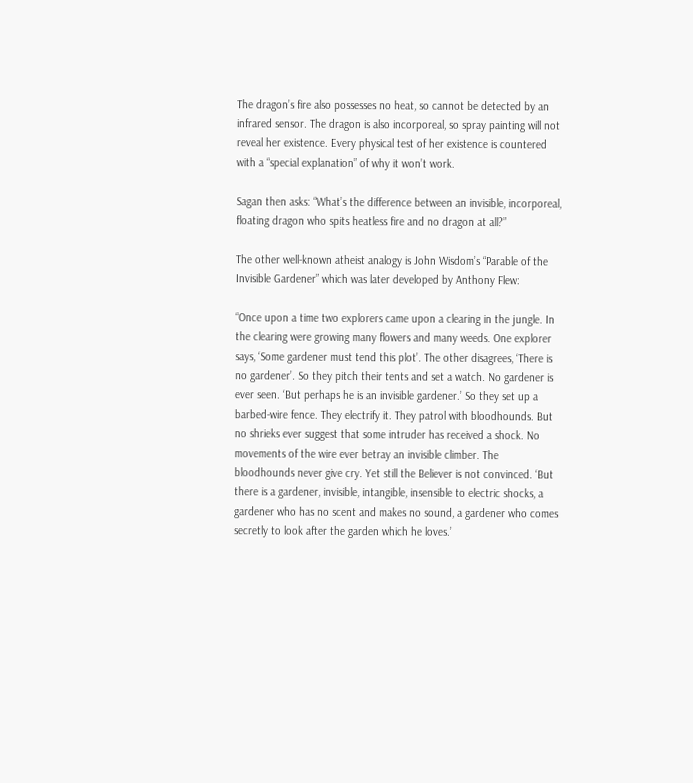The dragon’s fire also possesses no heat, so cannot be detected by an infrared sensor. The dragon is also incorporeal, so spray painting will not reveal her existence. Every physical test of her existence is countered with a “special explanation” of why it won’t work.

Sagan then asks: “What’s the difference between an invisible, incorporeal, floating dragon who spits heatless fire and no dragon at all?”

The other well-known atheist analogy is John Wisdom’s “Parable of the Invisible Gardener” which was later developed by Anthony Flew:

“Once upon a time two explorers came upon a clearing in the jungle. In the clearing were growing many flowers and many weeds. One explorer says, ‘Some gardener must tend this plot’. The other disagrees, ‘There is no gardener’. So they pitch their tents and set a watch. No gardener is ever seen. ‘But perhaps he is an invisible gardener.’ So they set up a barbed-wire fence. They electrify it. They patrol with bloodhounds. But no shrieks ever suggest that some intruder has received a shock. No movements of the wire ever betray an invisible climber. The bloodhounds never give cry. Yet still the Believer is not convinced. ‘But there is a gardener, invisible, intangible, insensible to electric shocks, a gardener who has no scent and makes no sound, a gardener who comes secretly to look after the garden which he loves.’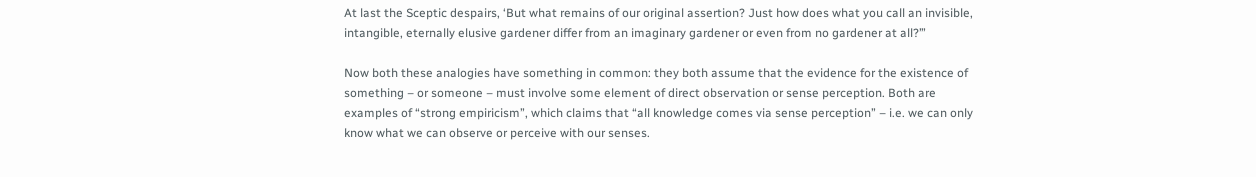At last the Sceptic despairs, ‘But what remains of our original assertion? Just how does what you call an invisible, intangible, eternally elusive gardener differ from an imaginary gardener or even from no gardener at all?’”

Now both these analogies have something in common: they both assume that the evidence for the existence of something – or someone – must involve some element of direct observation or sense perception. Both are examples of “strong empiricism”, which claims that “all knowledge comes via sense perception” – i.e. we can only know what we can observe or perceive with our senses.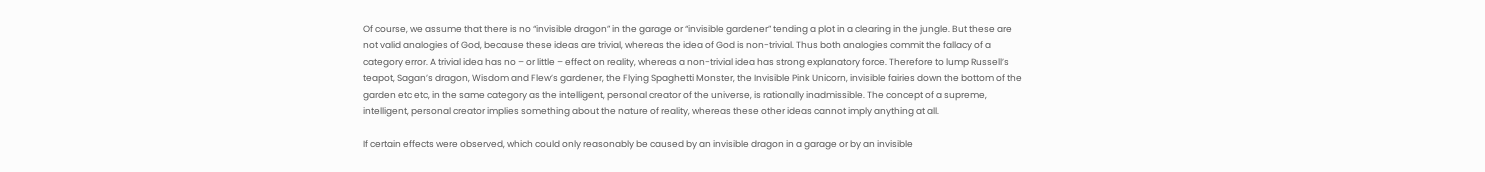Of course, we assume that there is no “invisible dragon” in the garage or “invisible gardener” tending a plot in a clearing in the jungle. But these are not valid analogies of God, because these ideas are trivial, whereas the idea of God is non-trivial. Thus both analogies commit the fallacy of a category error. A trivial idea has no – or little – effect on reality, whereas a non-trivial idea has strong explanatory force. Therefore to lump Russell’s teapot, Sagan’s dragon, Wisdom and Flew’s gardener, the Flying Spaghetti Monster, the Invisible Pink Unicorn, invisible fairies down the bottom of the garden etc etc, in the same category as the intelligent, personal creator of the universe, is rationally inadmissible. The concept of a supreme, intelligent, personal creator implies something about the nature of reality, whereas these other ideas cannot imply anything at all.

If certain effects were observed, which could only reasonably be caused by an invisible dragon in a garage or by an invisible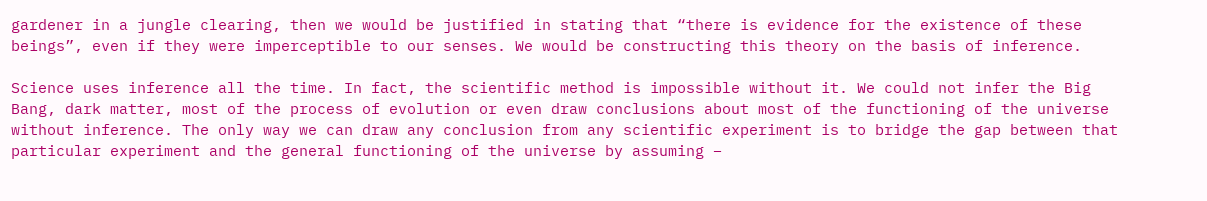gardener in a jungle clearing, then we would be justified in stating that “there is evidence for the existence of these beings”, even if they were imperceptible to our senses. We would be constructing this theory on the basis of inference.

Science uses inference all the time. In fact, the scientific method is impossible without it. We could not infer the Big Bang, dark matter, most of the process of evolution or even draw conclusions about most of the functioning of the universe without inference. The only way we can draw any conclusion from any scientific experiment is to bridge the gap between that particular experiment and the general functioning of the universe by assuming –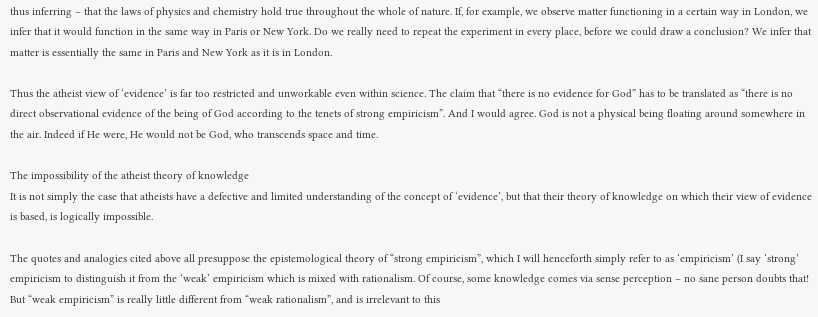thus inferring – that the laws of physics and chemistry hold true throughout the whole of nature. If, for example, we observe matter functioning in a certain way in London, we infer that it would function in the same way in Paris or New York. Do we really need to repeat the experiment in every place, before we could draw a conclusion? We infer that matter is essentially the same in Paris and New York as it is in London.

Thus the atheist view of ‘evidence’ is far too restricted and unworkable even within science. The claim that “there is no evidence for God” has to be translated as “there is no direct observational evidence of the being of God according to the tenets of strong empiricism”. And I would agree. God is not a physical being floating around somewhere in the air. Indeed if He were, He would not be God, who transcends space and time.

The impossibility of the atheist theory of knowledge
It is not simply the case that atheists have a defective and limited understanding of the concept of ‘evidence’, but that their theory of knowledge on which their view of evidence is based, is logically impossible.

The quotes and analogies cited above all presuppose the epistemological theory of “strong empiricism”, which I will henceforth simply refer to as ‘empiricism’ (I say ‘strong’ empiricism to distinguish it from the ‘weak’ empiricism which is mixed with rationalism. Of course, some knowledge comes via sense perception – no sane person doubts that! But “weak empiricism” is really little different from “weak rationalism”, and is irrelevant to this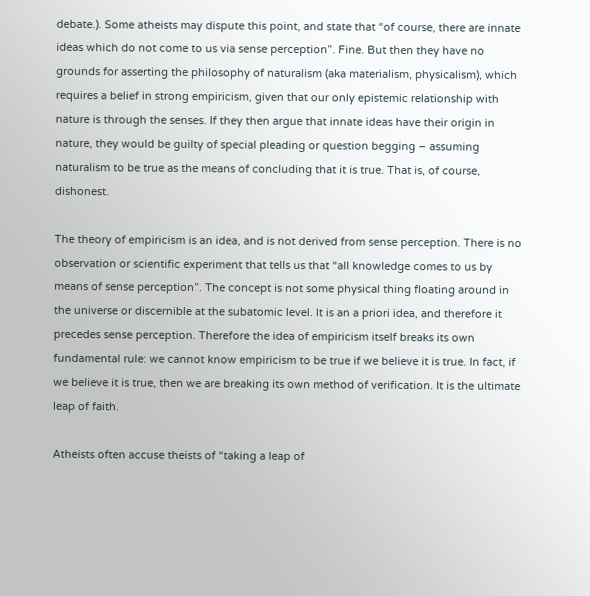debate.). Some atheists may dispute this point, and state that “of course, there are innate ideas which do not come to us via sense perception”. Fine. But then they have no grounds for asserting the philosophy of naturalism (aka materialism, physicalism), which requires a belief in strong empiricism, given that our only epistemic relationship with nature is through the senses. If they then argue that innate ideas have their origin in nature, they would be guilty of special pleading or question begging – assuming naturalism to be true as the means of concluding that it is true. That is, of course, dishonest.

The theory of empiricism is an idea, and is not derived from sense perception. There is no observation or scientific experiment that tells us that “all knowledge comes to us by means of sense perception”. The concept is not some physical thing floating around in the universe or discernible at the subatomic level. It is an a priori idea, and therefore it precedes sense perception. Therefore the idea of empiricism itself breaks its own fundamental rule: we cannot know empiricism to be true if we believe it is true. In fact, if we believe it is true, then we are breaking its own method of verification. It is the ultimate leap of faith.

Atheists often accuse theists of “taking a leap of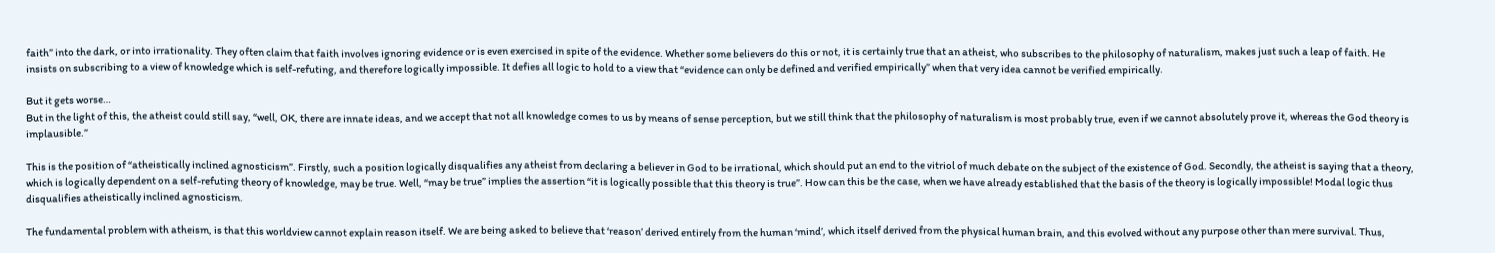faith” into the dark, or into irrationality. They often claim that faith involves ignoring evidence or is even exercised in spite of the evidence. Whether some believers do this or not, it is certainly true that an atheist, who subscribes to the philosophy of naturalism, makes just such a leap of faith. He insists on subscribing to a view of knowledge which is self-refuting, and therefore logically impossible. It defies all logic to hold to a view that “evidence can only be defined and verified empirically” when that very idea cannot be verified empirically.

But it gets worse…
But in the light of this, the atheist could still say, “well, OK, there are innate ideas, and we accept that not all knowledge comes to us by means of sense perception, but we still think that the philosophy of naturalism is most probably true, even if we cannot absolutely prove it, whereas the God theory is implausible.”

This is the position of “atheistically inclined agnosticism”. Firstly, such a position logically disqualifies any atheist from declaring a believer in God to be irrational, which should put an end to the vitriol of much debate on the subject of the existence of God. Secondly, the atheist is saying that a theory, which is logically dependent on a self-refuting theory of knowledge, may be true. Well, “may be true” implies the assertion “it is logically possible that this theory is true”. How can this be the case, when we have already established that the basis of the theory is logically impossible! Modal logic thus disqualifies atheistically inclined agnosticism.

The fundamental problem with atheism, is that this worldview cannot explain reason itself. We are being asked to believe that ‘reason’ derived entirely from the human ‘mind’, which itself derived from the physical human brain, and this evolved without any purpose other than mere survival. Thus,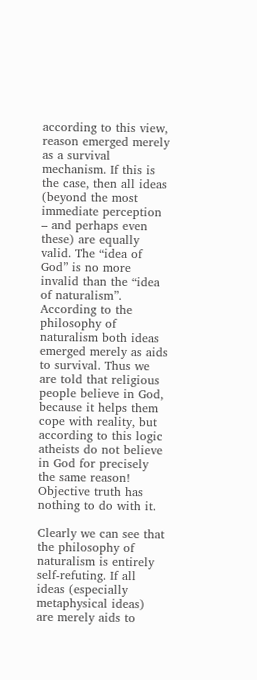according to this view, reason emerged merely as a survival mechanism. If this is the case, then all ideas (beyond the most immediate perception – and perhaps even these) are equally valid. The “idea of God” is no more invalid than the “idea of naturalism”. According to the philosophy of naturalism both ideas emerged merely as aids to survival. Thus we are told that religious people believe in God, because it helps them cope with reality, but according to this logic atheists do not believe in God for precisely the same reason! Objective truth has nothing to do with it.

Clearly we can see that the philosophy of naturalism is entirely self-refuting. If all ideas (especially metaphysical ideas) are merely aids to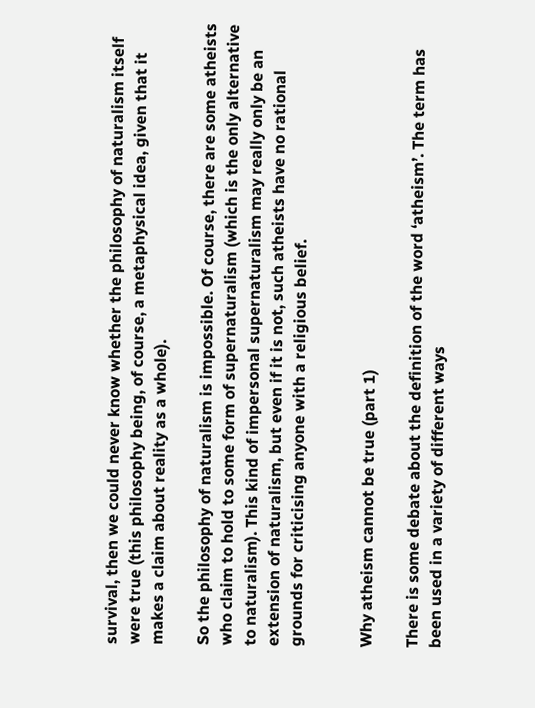survival, then we could never know whether the philosophy of naturalism itself were true (this philosophy being, of course, a metaphysical idea, given that it makes a claim about reality as a whole).

So the philosophy of naturalism is impossible. Of course, there are some atheists who claim to hold to some form of supernaturalism (which is the only alternative to naturalism). This kind of impersonal supernaturalism may really only be an extension of naturalism, but even if it is not, such atheists have no rational grounds for criticising anyone with a religious belief.


Why atheism cannot be true (part 1)

There is some debate about the definition of the word ‘atheism’. The term has been used in a variety of different ways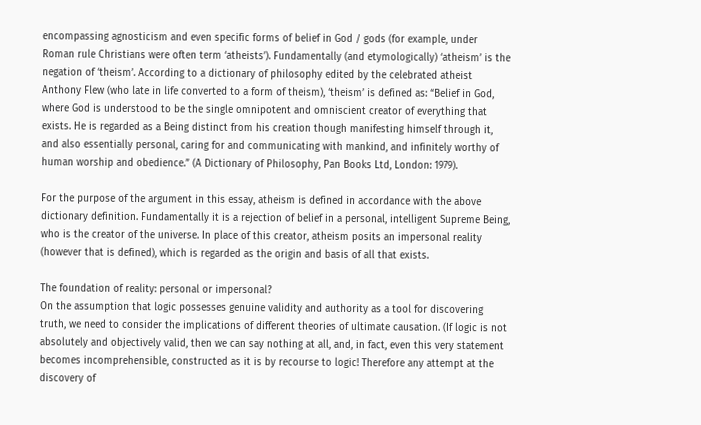encompassing agnosticism and even specific forms of belief in God / gods (for example, under Roman rule Christians were often term ‘atheists’). Fundamentally (and etymologically) ‘atheism’ is the negation of ‘theism’. According to a dictionary of philosophy edited by the celebrated atheist Anthony Flew (who late in life converted to a form of theism), ‘theism’ is defined as: “Belief in God, where God is understood to be the single omnipotent and omniscient creator of everything that exists. He is regarded as a Being distinct from his creation though manifesting himself through it, and also essentially personal, caring for and communicating with mankind, and infinitely worthy of human worship and obedience.” (A Dictionary of Philosophy, Pan Books Ltd, London: 1979).

For the purpose of the argument in this essay, atheism is defined in accordance with the above dictionary definition. Fundamentally it is a rejection of belief in a personal, intelligent Supreme Being, who is the creator of the universe. In place of this creator, atheism posits an impersonal reality (however that is defined), which is regarded as the origin and basis of all that exists.

The foundation of reality: personal or impersonal?
On the assumption that logic possesses genuine validity and authority as a tool for discovering truth, we need to consider the implications of different theories of ultimate causation. (If logic is not absolutely and objectively valid, then we can say nothing at all, and, in fact, even this very statement becomes incomprehensible, constructed as it is by recourse to logic! Therefore any attempt at the discovery of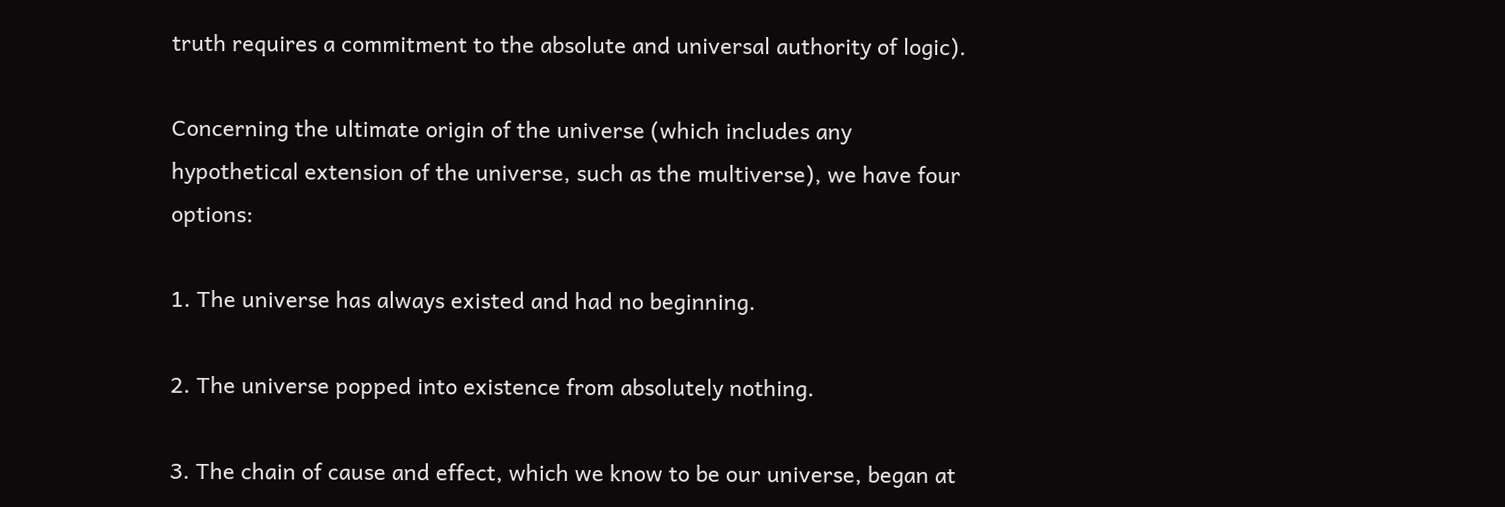truth requires a commitment to the absolute and universal authority of logic).

Concerning the ultimate origin of the universe (which includes any hypothetical extension of the universe, such as the multiverse), we have four options:

1. The universe has always existed and had no beginning.

2. The universe popped into existence from absolutely nothing.

3. The chain of cause and effect, which we know to be our universe, began at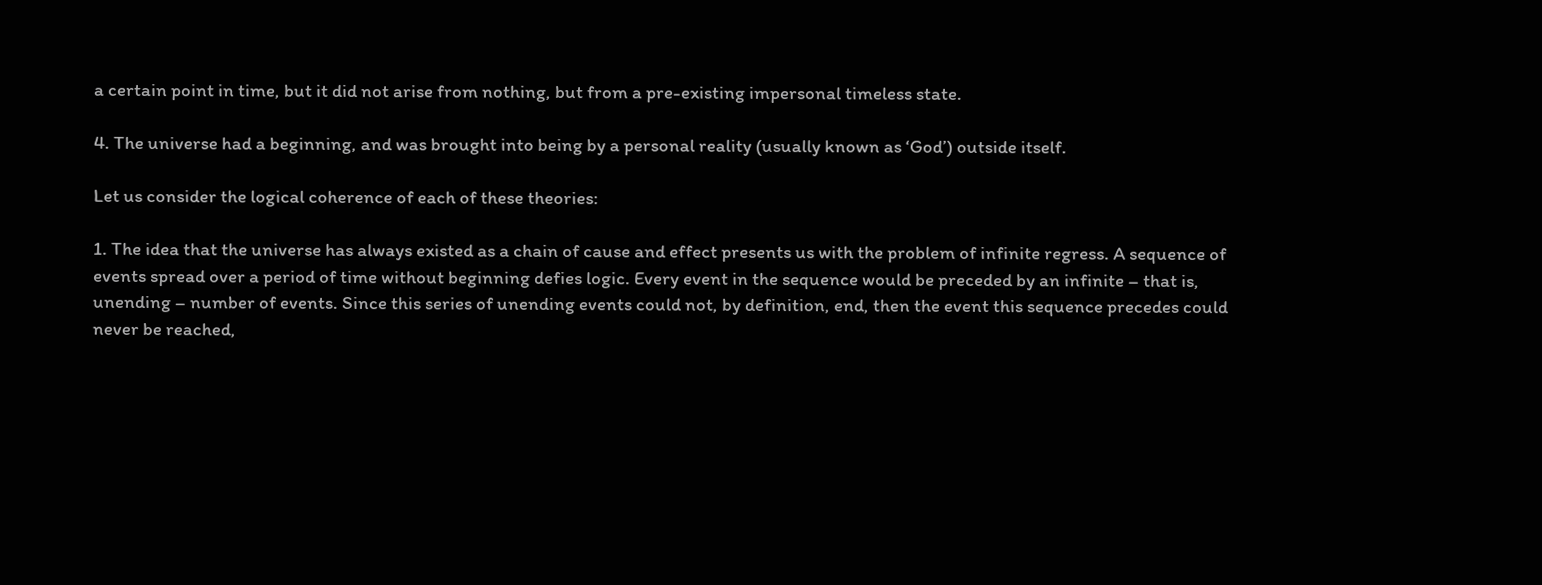a certain point in time, but it did not arise from nothing, but from a pre-existing impersonal timeless state.

4. The universe had a beginning, and was brought into being by a personal reality (usually known as ‘God’) outside itself.

Let us consider the logical coherence of each of these theories:

1. The idea that the universe has always existed as a chain of cause and effect presents us with the problem of infinite regress. A sequence of events spread over a period of time without beginning defies logic. Every event in the sequence would be preceded by an infinite – that is, unending – number of events. Since this series of unending events could not, by definition, end, then the event this sequence precedes could never be reached,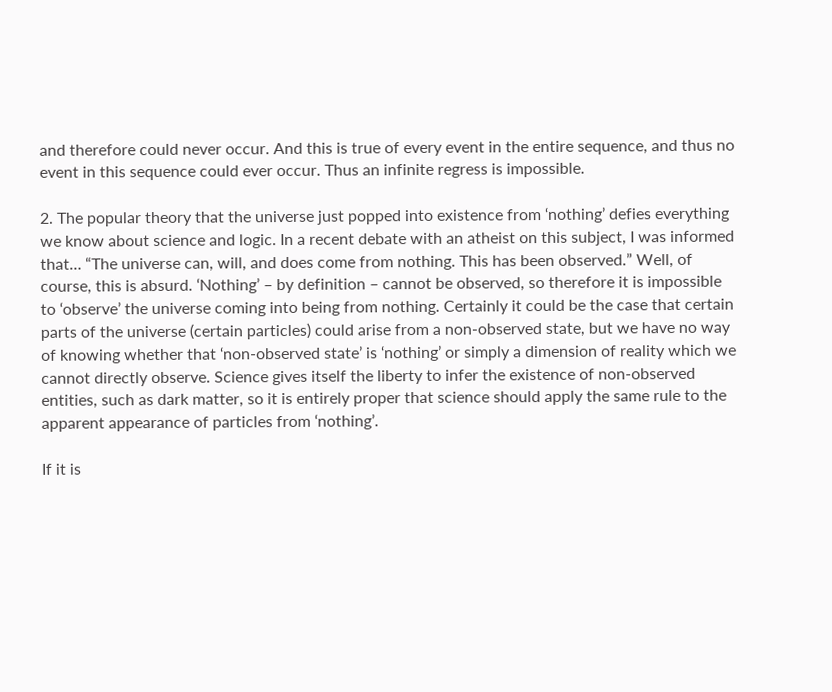and therefore could never occur. And this is true of every event in the entire sequence, and thus no event in this sequence could ever occur. Thus an infinite regress is impossible.

2. The popular theory that the universe just popped into existence from ‘nothing’ defies everything we know about science and logic. In a recent debate with an atheist on this subject, I was informed that… “The universe can, will, and does come from nothing. This has been observed.” Well, of course, this is absurd. ‘Nothing’ – by definition – cannot be observed, so therefore it is impossible to ‘observe’ the universe coming into being from nothing. Certainly it could be the case that certain parts of the universe (certain particles) could arise from a non-observed state, but we have no way of knowing whether that ‘non-observed state’ is ‘nothing’ or simply a dimension of reality which we cannot directly observe. Science gives itself the liberty to infer the existence of non-observed entities, such as dark matter, so it is entirely proper that science should apply the same rule to the apparent appearance of particles from ‘nothing’.

If it is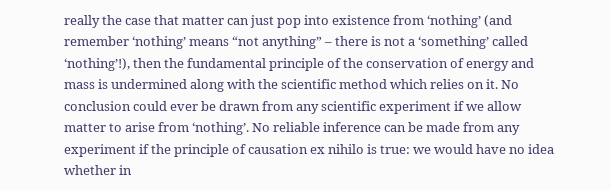really the case that matter can just pop into existence from ‘nothing’ (and remember ‘nothing’ means “not anything” – there is not a ‘something’ called ‘nothing’!), then the fundamental principle of the conservation of energy and mass is undermined along with the scientific method which relies on it. No conclusion could ever be drawn from any scientific experiment if we allow matter to arise from ‘nothing’. No reliable inference can be made from any experiment if the principle of causation ex nihilo is true: we would have no idea whether in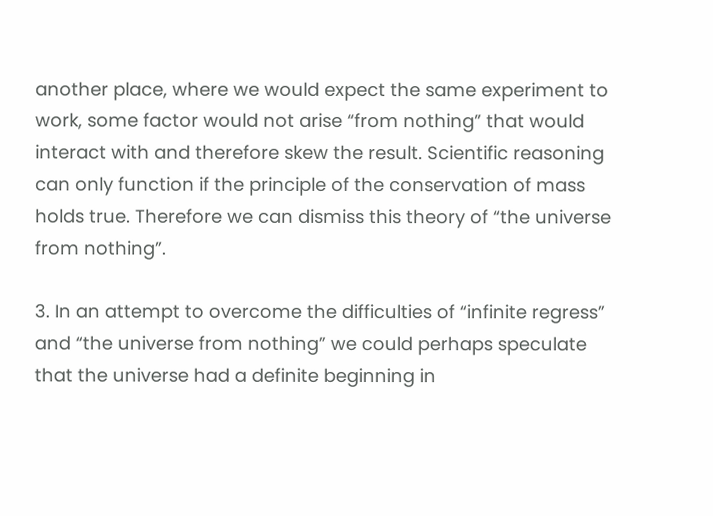another place, where we would expect the same experiment to work, some factor would not arise “from nothing” that would interact with and therefore skew the result. Scientific reasoning can only function if the principle of the conservation of mass holds true. Therefore we can dismiss this theory of “the universe from nothing”.

3. In an attempt to overcome the difficulties of “infinite regress” and “the universe from nothing” we could perhaps speculate that the universe had a definite beginning in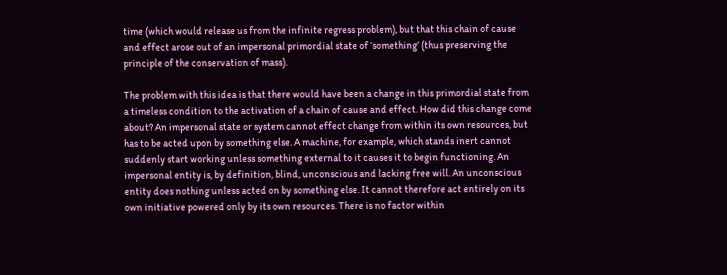time (which would release us from the infinite regress problem), but that this chain of cause and effect arose out of an impersonal primordial state of ‘something’ (thus preserving the principle of the conservation of mass).

The problem with this idea is that there would have been a change in this primordial state from a timeless condition to the activation of a chain of cause and effect. How did this change come about? An impersonal state or system cannot effect change from within its own resources, but has to be acted upon by something else. A machine, for example, which stands inert cannot suddenly start working unless something external to it causes it to begin functioning. An impersonal entity is, by definition, blind, unconscious and lacking free will. An unconscious entity does nothing unless acted on by something else. It cannot therefore act entirely on its own initiative powered only by its own resources. There is no factor within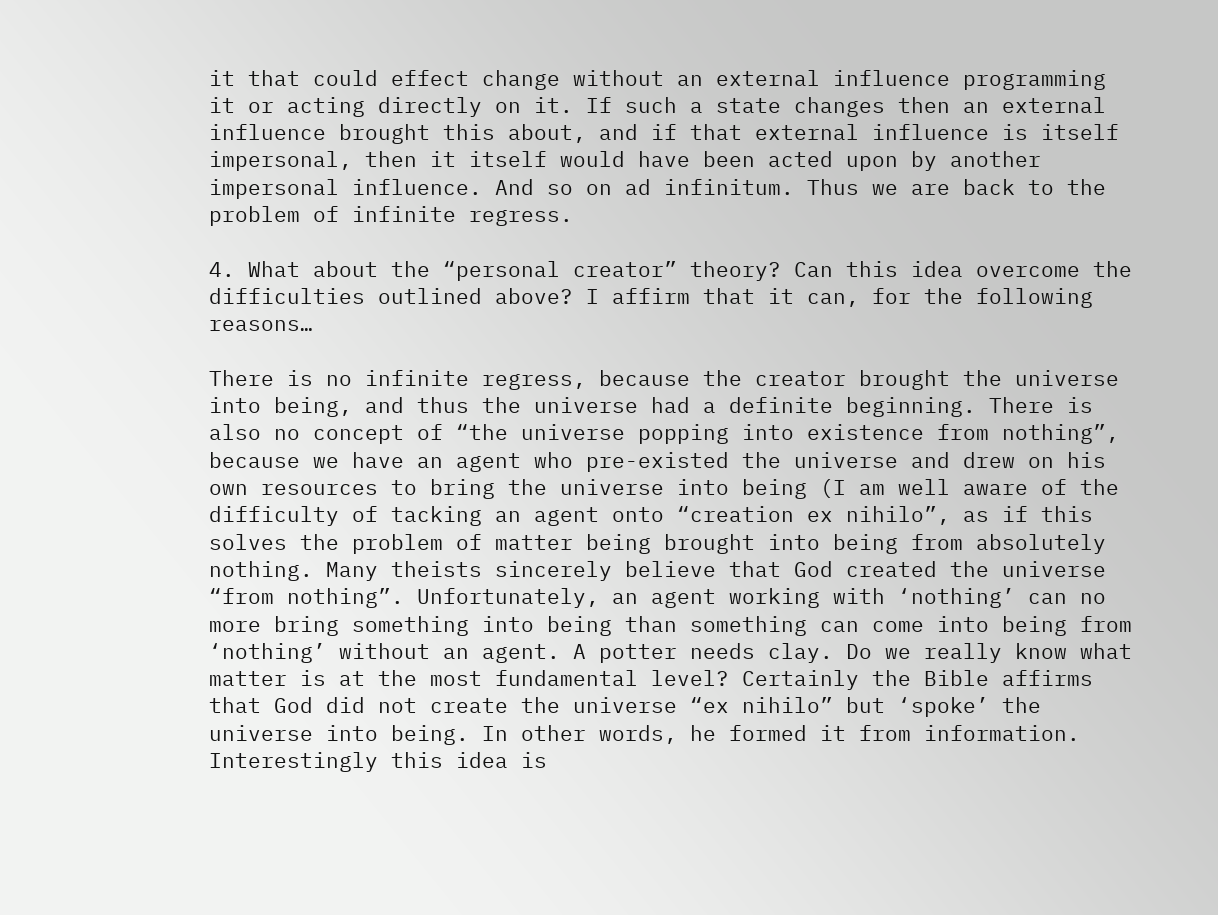it that could effect change without an external influence programming it or acting directly on it. If such a state changes then an external influence brought this about, and if that external influence is itself impersonal, then it itself would have been acted upon by another impersonal influence. And so on ad infinitum. Thus we are back to the problem of infinite regress.

4. What about the “personal creator” theory? Can this idea overcome the difficulties outlined above? I affirm that it can, for the following reasons…

There is no infinite regress, because the creator brought the universe into being, and thus the universe had a definite beginning. There is also no concept of “the universe popping into existence from nothing”, because we have an agent who pre-existed the universe and drew on his own resources to bring the universe into being (I am well aware of the difficulty of tacking an agent onto “creation ex nihilo”, as if this solves the problem of matter being brought into being from absolutely nothing. Many theists sincerely believe that God created the universe “from nothing”. Unfortunately, an agent working with ‘nothing’ can no more bring something into being than something can come into being from ‘nothing’ without an agent. A potter needs clay. Do we really know what matter is at the most fundamental level? Certainly the Bible affirms that God did not create the universe “ex nihilo” but ‘spoke’ the universe into being. In other words, he formed it from information. Interestingly this idea is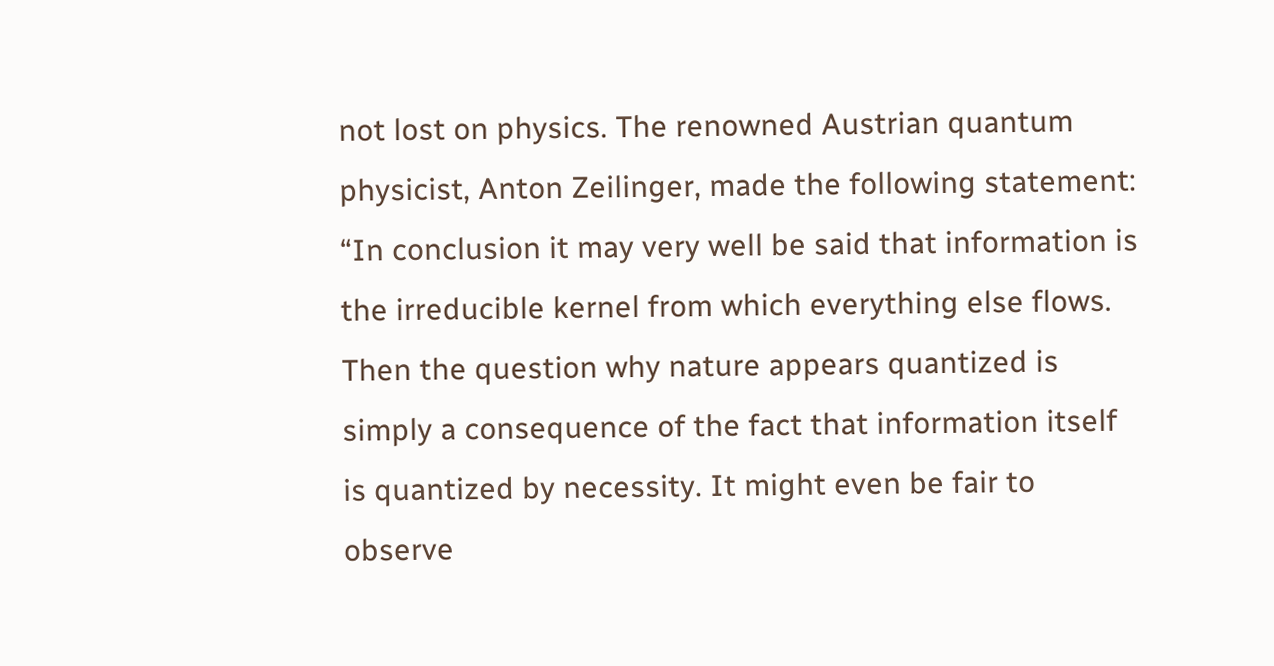not lost on physics. The renowned Austrian quantum physicist, Anton Zeilinger, made the following statement: “In conclusion it may very well be said that information is the irreducible kernel from which everything else flows. Then the question why nature appears quantized is simply a consequence of the fact that information itself is quantized by necessity. It might even be fair to observe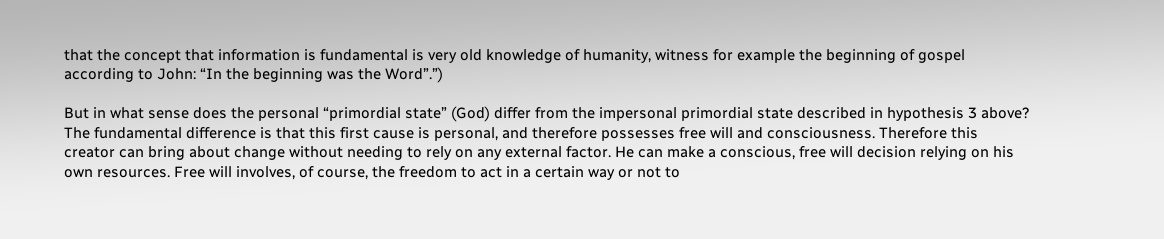that the concept that information is fundamental is very old knowledge of humanity, witness for example the beginning of gospel according to John: “In the beginning was the Word”.”)

But in what sense does the personal “primordial state” (God) differ from the impersonal primordial state described in hypothesis 3 above? The fundamental difference is that this first cause is personal, and therefore possesses free will and consciousness. Therefore this creator can bring about change without needing to rely on any external factor. He can make a conscious, free will decision relying on his own resources. Free will involves, of course, the freedom to act in a certain way or not to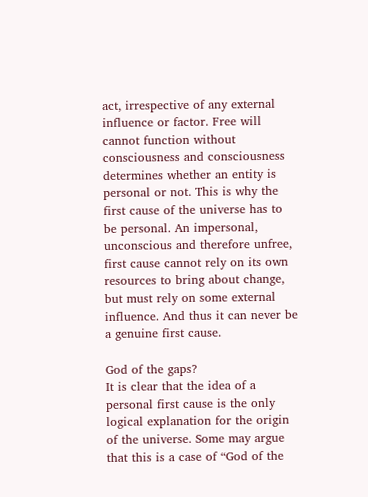act, irrespective of any external influence or factor. Free will cannot function without consciousness and consciousness determines whether an entity is personal or not. This is why the first cause of the universe has to be personal. An impersonal, unconscious and therefore unfree, first cause cannot rely on its own resources to bring about change, but must rely on some external influence. And thus it can never be a genuine first cause.

God of the gaps?
It is clear that the idea of a personal first cause is the only logical explanation for the origin of the universe. Some may argue that this is a case of “God of the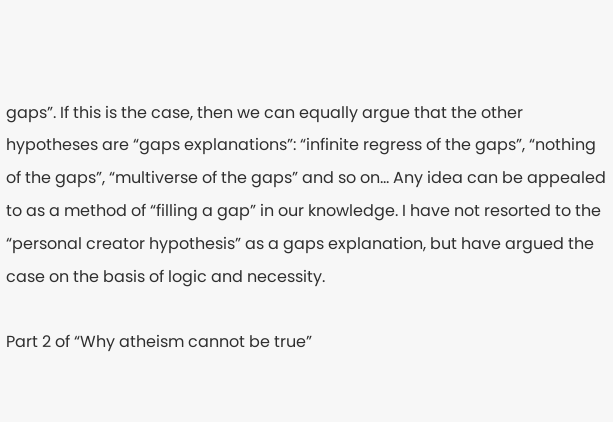gaps”. If this is the case, then we can equally argue that the other hypotheses are “gaps explanations”: “infinite regress of the gaps”, “nothing of the gaps”, “multiverse of the gaps” and so on… Any idea can be appealed to as a method of “filling a gap” in our knowledge. I have not resorted to the “personal creator hypothesis” as a gaps explanation, but have argued the case on the basis of logic and necessity.

Part 2 of “Why atheism cannot be true”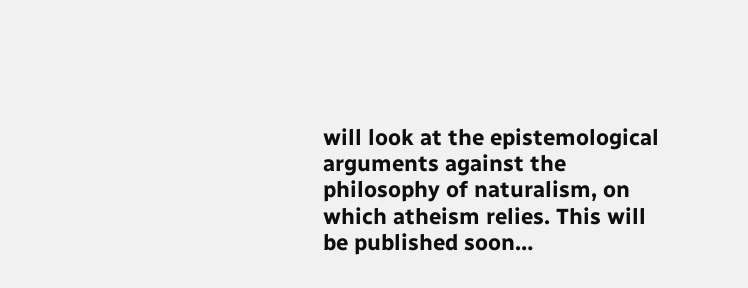will look at the epistemological arguments against the philosophy of naturalism, on which atheism relies. This will be published soon…